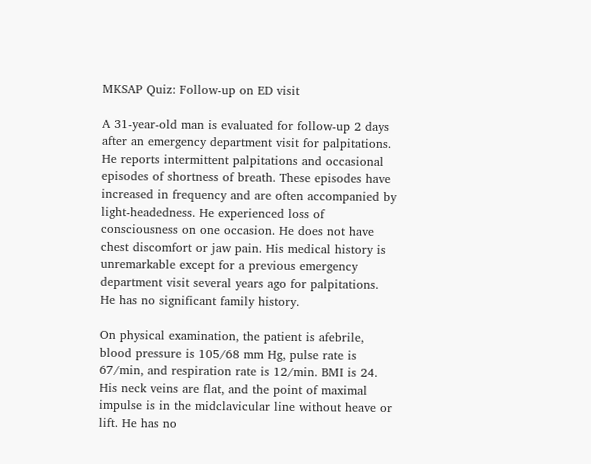MKSAP Quiz: Follow-up on ED visit

A 31-year-old man is evaluated for follow-up 2 days after an emergency department visit for palpitations. He reports intermittent palpitations and occasional episodes of shortness of breath. These episodes have increased in frequency and are often accompanied by light-headedness. He experienced loss of consciousness on one occasion. He does not have chest discomfort or jaw pain. His medical history is unremarkable except for a previous emergency department visit several years ago for palpitations. He has no significant family history.

On physical examination, the patient is afebrile, blood pressure is 105/68 mm Hg, pulse rate is 67/min, and respiration rate is 12/min. BMI is 24. His neck veins are flat, and the point of maximal impulse is in the midclavicular line without heave or lift. He has no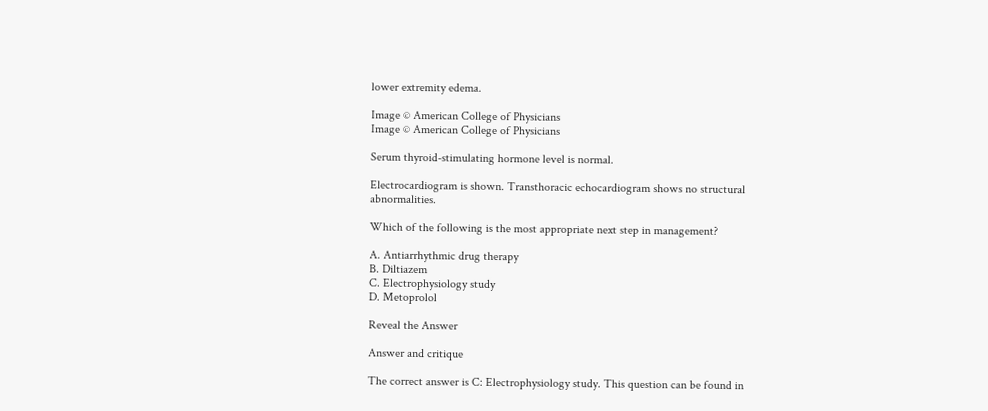lower extremity edema.

Image © American College of Physicians
Image © American College of Physicians

Serum thyroid-stimulating hormone level is normal.

Electrocardiogram is shown. Transthoracic echocardiogram shows no structural abnormalities.

Which of the following is the most appropriate next step in management?

A. Antiarrhythmic drug therapy
B. Diltiazem
C. Electrophysiology study
D. Metoprolol

Reveal the Answer

Answer and critique

The correct answer is C: Electrophysiology study. This question can be found in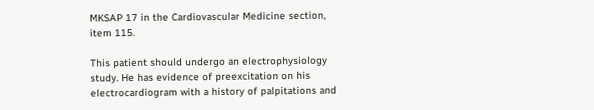MKSAP 17 in the Cardiovascular Medicine section, item 115.

This patient should undergo an electrophysiology study. He has evidence of preexcitation on his electrocardiogram with a history of palpitations and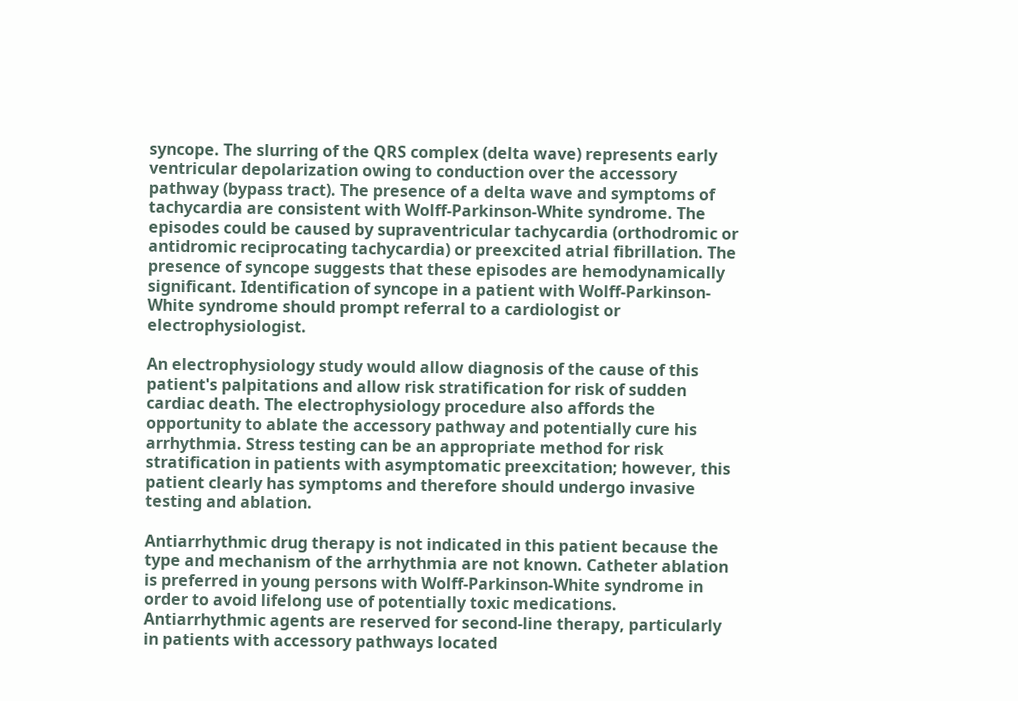syncope. The slurring of the QRS complex (delta wave) represents early ventricular depolarization owing to conduction over the accessory pathway (bypass tract). The presence of a delta wave and symptoms of tachycardia are consistent with Wolff-Parkinson-White syndrome. The episodes could be caused by supraventricular tachycardia (orthodromic or antidromic reciprocating tachycardia) or preexcited atrial fibrillation. The presence of syncope suggests that these episodes are hemodynamically significant. Identification of syncope in a patient with Wolff-Parkinson-White syndrome should prompt referral to a cardiologist or electrophysiologist.

An electrophysiology study would allow diagnosis of the cause of this patient's palpitations and allow risk stratification for risk of sudden cardiac death. The electrophysiology procedure also affords the opportunity to ablate the accessory pathway and potentially cure his arrhythmia. Stress testing can be an appropriate method for risk stratification in patients with asymptomatic preexcitation; however, this patient clearly has symptoms and therefore should undergo invasive testing and ablation.

Antiarrhythmic drug therapy is not indicated in this patient because the type and mechanism of the arrhythmia are not known. Catheter ablation is preferred in young persons with Wolff-Parkinson-White syndrome in order to avoid lifelong use of potentially toxic medications. Antiarrhythmic agents are reserved for second-line therapy, particularly in patients with accessory pathways located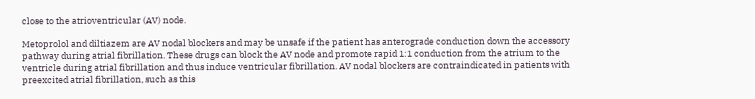close to the atrioventricular (AV) node.

Metoprolol and diltiazem are AV nodal blockers and may be unsafe if the patient has anterograde conduction down the accessory pathway during atrial fibrillation. These drugs can block the AV node and promote rapid 1:1 conduction from the atrium to the ventricle during atrial fibrillation and thus induce ventricular fibrillation. AV nodal blockers are contraindicated in patients with preexcited atrial fibrillation, such as this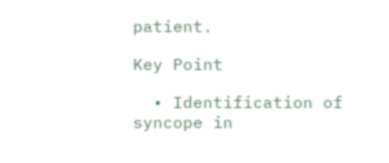patient.

Key Point

  • Identification of syncope in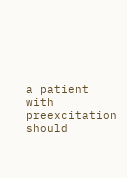a patient with preexcitation should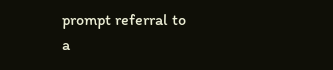prompt referral to a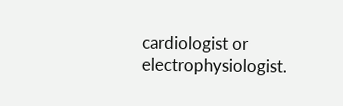cardiologist or electrophysiologist.